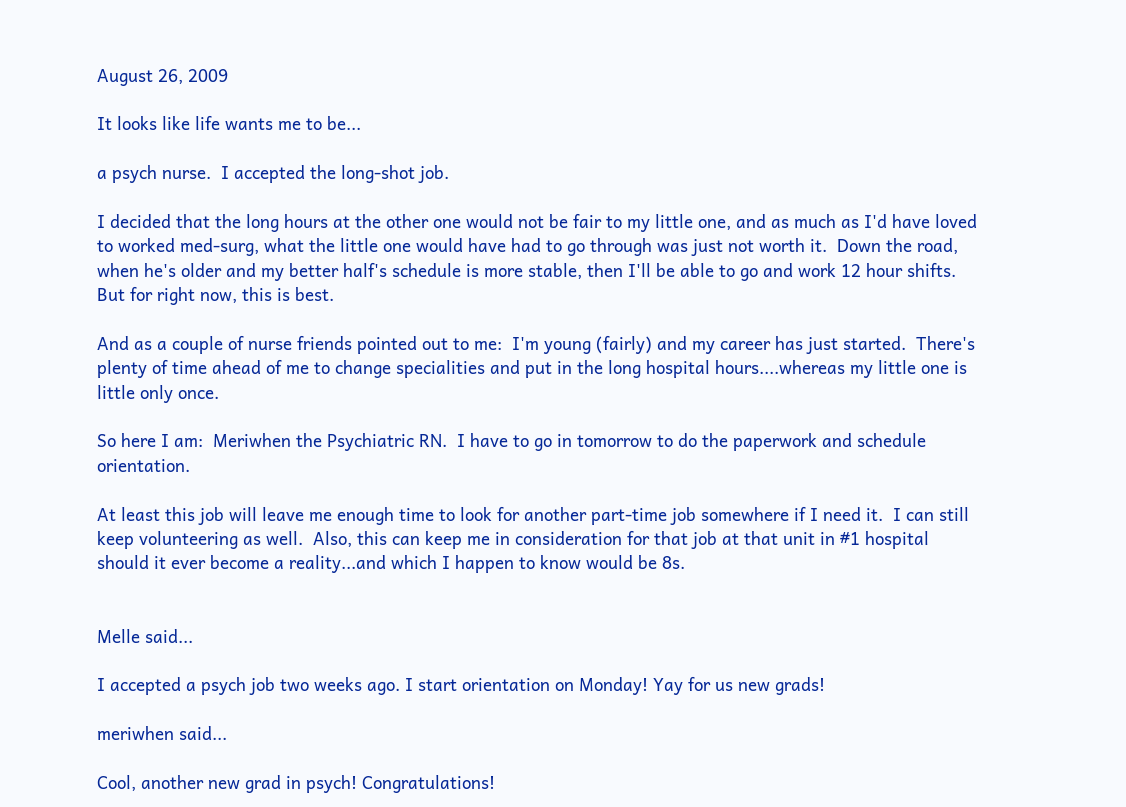August 26, 2009

It looks like life wants me to be...

a psych nurse.  I accepted the long-shot job.

I decided that the long hours at the other one would not be fair to my little one, and as much as I'd have loved to worked med-surg, what the little one would have had to go through was just not worth it.  Down the road, when he's older and my better half's schedule is more stable, then I'll be able to go and work 12 hour shifts.  But for right now, this is best.

And as a couple of nurse friends pointed out to me:  I'm young (fairly) and my career has just started.  There's plenty of time ahead of me to change specialities and put in the long hospital hours....whereas my little one is little only once.

So here I am:  Meriwhen the Psychiatric RN.  I have to go in tomorrow to do the paperwork and schedule orientation.

At least this job will leave me enough time to look for another part-time job somewhere if I need it.  I can still keep volunteering as well.  Also, this can keep me in consideration for that job at that unit in #1 hospital should it ever become a reality...and which I happen to know would be 8s.


Melle said...

I accepted a psych job two weeks ago. I start orientation on Monday! Yay for us new grads!

meriwhen said...

Cool, another new grad in psych! Congratulations!